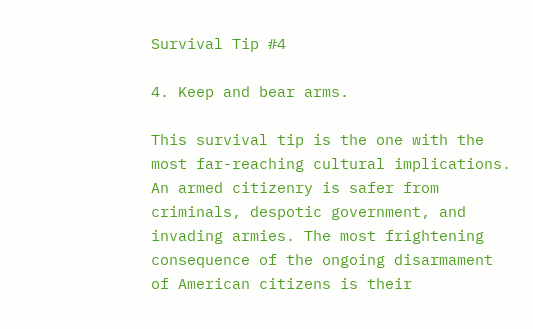Survival Tip #4

4. Keep and bear arms.

This survival tip is the one with the most far-reaching cultural implications. An armed citizenry is safer from criminals, despotic government, and invading armies. The most frightening consequence of the ongoing disarmament of American citizens is their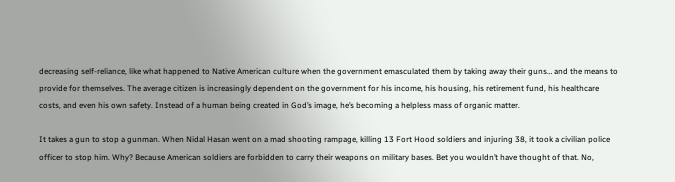decreasing self-reliance, like what happened to Native American culture when the government emasculated them by taking away their guns… and the means to provide for themselves. The average citizen is increasingly dependent on the government for his income, his housing, his retirement fund, his healthcare costs, and even his own safety. Instead of a human being created in God’s image, he’s becoming a helpless mass of organic matter.

It takes a gun to stop a gunman. When Nidal Hasan went on a mad shooting rampage, killing 13 Fort Hood soldiers and injuring 38, it took a civilian police officer to stop him. Why? Because American soldiers are forbidden to carry their weapons on military bases. Bet you wouldn’t have thought of that. No,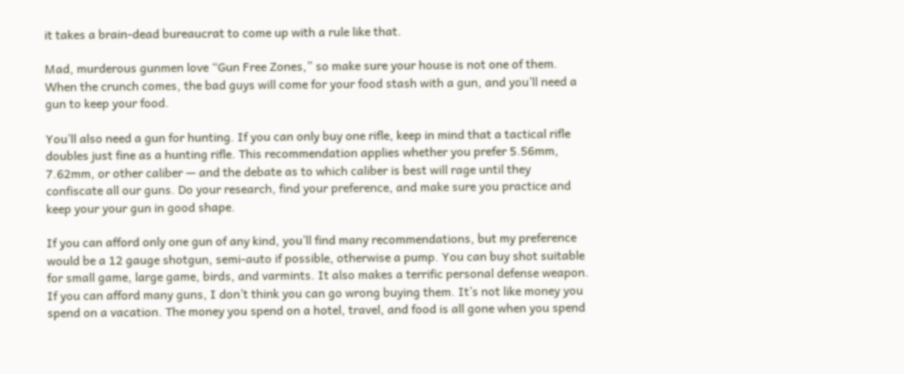it takes a brain-dead bureaucrat to come up with a rule like that.

Mad, murderous gunmen love “Gun Free Zones,” so make sure your house is not one of them. When the crunch comes, the bad guys will come for your food stash with a gun, and you’ll need a gun to keep your food.

You’ll also need a gun for hunting. If you can only buy one rifle, keep in mind that a tactical rifle doubles just fine as a hunting rifle. This recommendation applies whether you prefer 5.56mm, 7.62mm, or other caliber — and the debate as to which caliber is best will rage until they confiscate all our guns. Do your research, find your preference, and make sure you practice and keep your your gun in good shape.

If you can afford only one gun of any kind, you’ll find many recommendations, but my preference would be a 12 gauge shotgun, semi-auto if possible, otherwise a pump. You can buy shot suitable for small game, large game, birds, and varmints. It also makes a terrific personal defense weapon.
If you can afford many guns, I don’t think you can go wrong buying them. It’s not like money you spend on a vacation. The money you spend on a hotel, travel, and food is all gone when you spend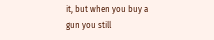it, but when you buy a gun you still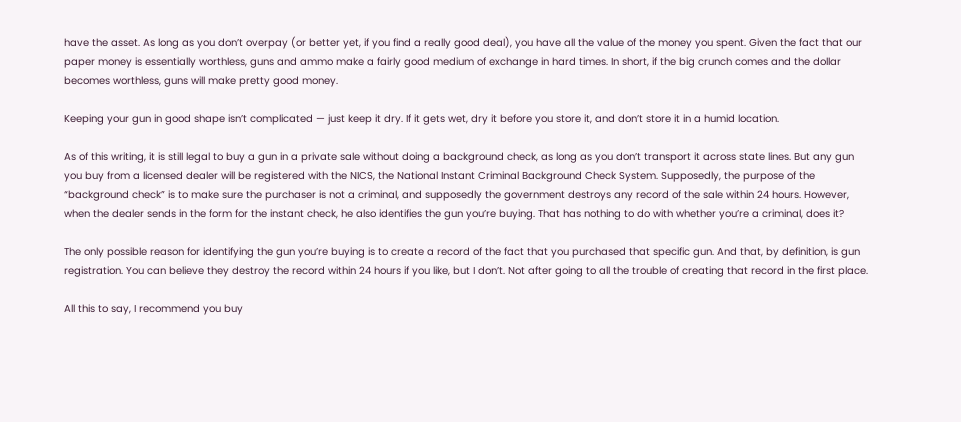have the asset. As long as you don’t overpay (or better yet, if you find a really good deal), you have all the value of the money you spent. Given the fact that our paper money is essentially worthless, guns and ammo make a fairly good medium of exchange in hard times. In short, if the big crunch comes and the dollar becomes worthless, guns will make pretty good money.

Keeping your gun in good shape isn’t complicated — just keep it dry. If it gets wet, dry it before you store it, and don’t store it in a humid location.

As of this writing, it is still legal to buy a gun in a private sale without doing a background check, as long as you don’t transport it across state lines. But any gun you buy from a licensed dealer will be registered with the NICS, the National Instant Criminal Background Check System. Supposedly, the purpose of the “background check” is to make sure the purchaser is not a criminal, and supposedly the government destroys any record of the sale within 24 hours. However, when the dealer sends in the form for the instant check, he also identifies the gun you’re buying. That has nothing to do with whether you’re a criminal, does it?

The only possible reason for identifying the gun you’re buying is to create a record of the fact that you purchased that specific gun. And that, by definition, is gun registration. You can believe they destroy the record within 24 hours if you like, but I don’t. Not after going to all the trouble of creating that record in the first place.

All this to say, I recommend you buy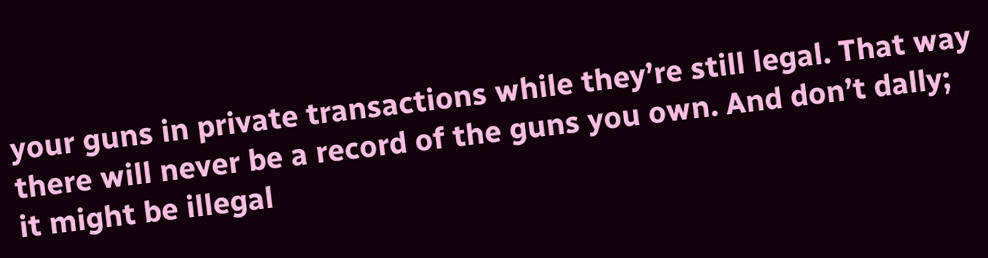your guns in private transactions while they’re still legal. That way there will never be a record of the guns you own. And don’t dally; it might be illegal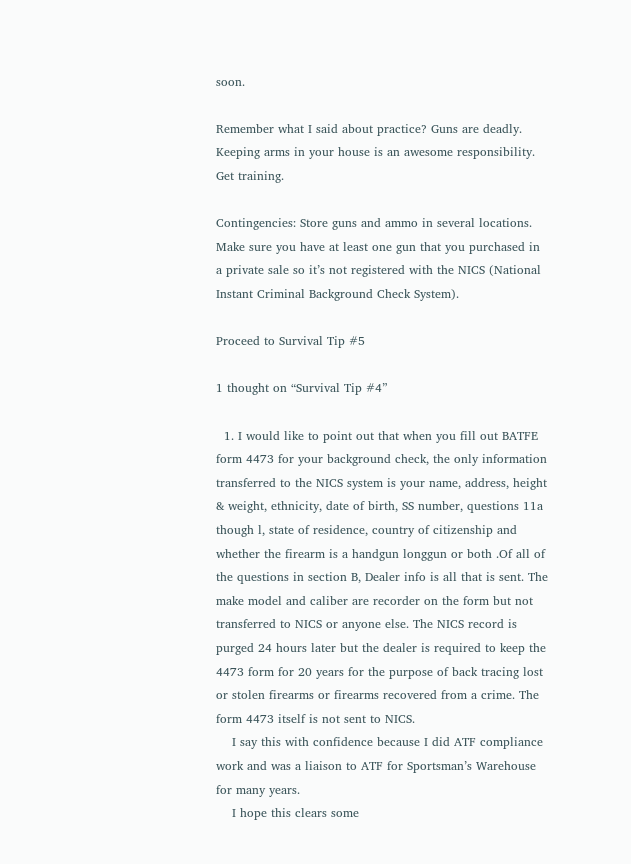soon.

Remember what I said about practice? Guns are deadly. Keeping arms in your house is an awesome responsibility. Get training.

Contingencies: Store guns and ammo in several locations. Make sure you have at least one gun that you purchased in a private sale so it’s not registered with the NICS (National Instant Criminal Background Check System).

Proceed to Survival Tip #5

1 thought on “Survival Tip #4”

  1. I would like to point out that when you fill out BATFE form 4473 for your background check, the only information transferred to the NICS system is your name, address, height & weight, ethnicity, date of birth, SS number, questions 11a though l, state of residence, country of citizenship and whether the firearm is a handgun longgun or both .Of all of the questions in section B, Dealer info is all that is sent. The make model and caliber are recorder on the form but not transferred to NICS or anyone else. The NICS record is purged 24 hours later but the dealer is required to keep the 4473 form for 20 years for the purpose of back tracing lost or stolen firearms or firearms recovered from a crime. The form 4473 itself is not sent to NICS.
    I say this with confidence because I did ATF compliance work and was a liaison to ATF for Sportsman’s Warehouse for many years.
    I hope this clears some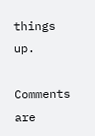things up.

Comments are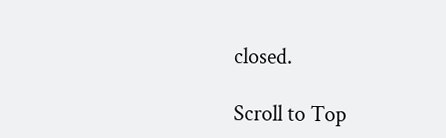closed.

Scroll to Top